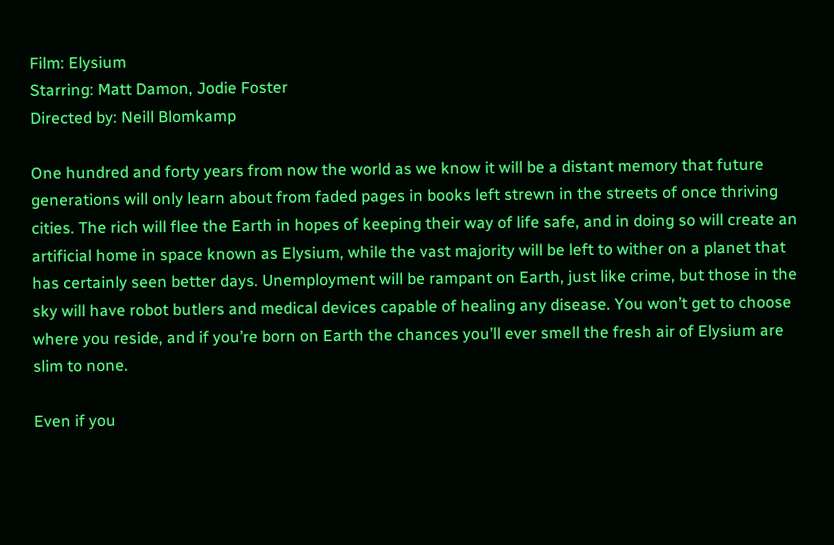Film: Elysium
Starring: Matt Damon, Jodie Foster
Directed by: Neill Blomkamp

One hundred and forty years from now the world as we know it will be a distant memory that future generations will only learn about from faded pages in books left strewn in the streets of once thriving cities. The rich will flee the Earth in hopes of keeping their way of life safe, and in doing so will create an artificial home in space known as Elysium, while the vast majority will be left to wither on a planet that has certainly seen better days. Unemployment will be rampant on Earth, just like crime, but those in the sky will have robot butlers and medical devices capable of healing any disease. You won’t get to choose where you reside, and if you’re born on Earth the chances you’ll ever smell the fresh air of Elysium are slim to none.

Even if you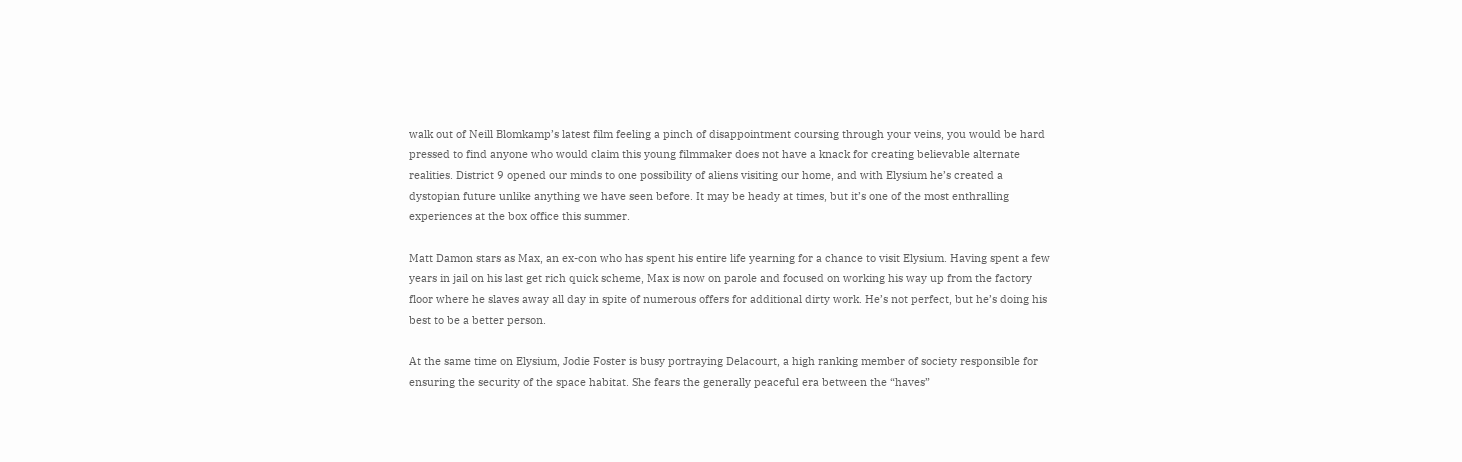walk out of Neill Blomkamp’s latest film feeling a pinch of disappointment coursing through your veins, you would be hard pressed to find anyone who would claim this young filmmaker does not have a knack for creating believable alternate realities. District 9 opened our minds to one possibility of aliens visiting our home, and with Elysium he’s created a dystopian future unlike anything we have seen before. It may be heady at times, but it’s one of the most enthralling experiences at the box office this summer.

Matt Damon stars as Max, an ex-con who has spent his entire life yearning for a chance to visit Elysium. Having spent a few years in jail on his last get rich quick scheme, Max is now on parole and focused on working his way up from the factory floor where he slaves away all day in spite of numerous offers for additional dirty work. He’s not perfect, but he’s doing his best to be a better person.

At the same time on Elysium, Jodie Foster is busy portraying Delacourt, a high ranking member of society responsible for ensuring the security of the space habitat. She fears the generally peaceful era between the “haves”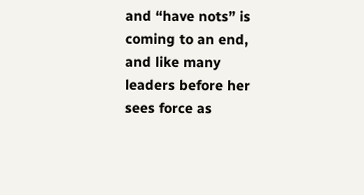and “have nots” is coming to an end, and like many leaders before her sees force as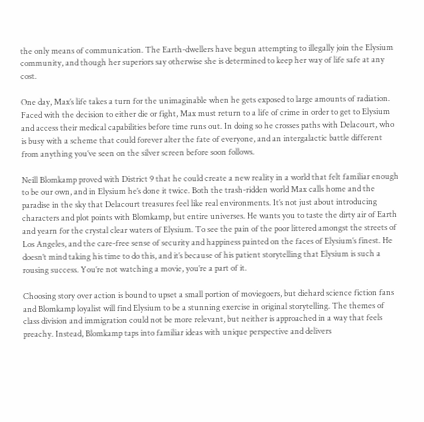the only means of communication. The Earth-dwellers have begun attempting to illegally join the Elysium community, and though her superiors say otherwise she is determined to keep her way of life safe at any cost.

One day, Max’s life takes a turn for the unimaginable when he gets exposed to large amounts of radiation. Faced with the decision to either die or fight, Max must return to a life of crime in order to get to Elysium and access their medical capabilities before time runs out. In doing so he crosses paths with Delacourt, who is busy with a scheme that could forever alter the fate of everyone, and an intergalactic battle different from anything you’ve seen on the silver screen before soon follows.

Neill Blomkamp proved with District 9 that he could create a new reality in a world that felt familiar enough to be our own, and in Elysium he’s done it twice. Both the trash-ridden world Max calls home and the paradise in the sky that Delacourt treasures feel like real environments. It’s not just about introducing characters and plot points with Blomkamp, but entire universes. He wants you to taste the dirty air of Earth and yearn for the crystal clear waters of Elysium. To see the pain of the poor littered amongst the streets of Los Angeles, and the care-free sense of security and happiness painted on the faces of Elysium’s finest. He doesn’t mind taking his time to do this, and it’s because of his patient storytelling that Elysium is such a rousing success. You’re not watching a movie, you’re a part of it.

Choosing story over action is bound to upset a small portion of moviegoers, but diehard science fiction fans and Blomkamp loyalist will find Elysium to be a stunning exercise in original storytelling. The themes of class division and immigration could not be more relevant, but neither is approached in a way that feels preachy. Instead, Blomkamp taps into familiar ideas with unique perspective and delivers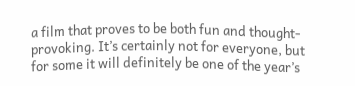a film that proves to be both fun and thought-provoking. It’s certainly not for everyone, but for some it will definitely be one of the year’s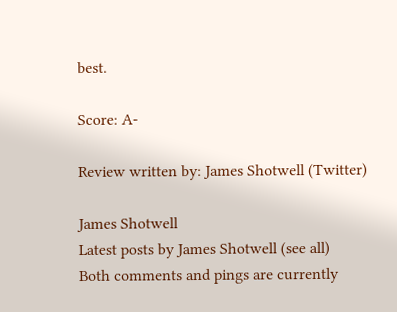best.

Score: A-

Review written by: James Shotwell (Twitter)

James Shotwell
Latest posts by James Shotwell (see all)
Both comments and pings are currently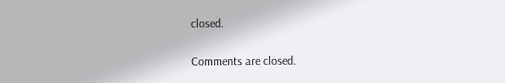closed.

Comments are closed.